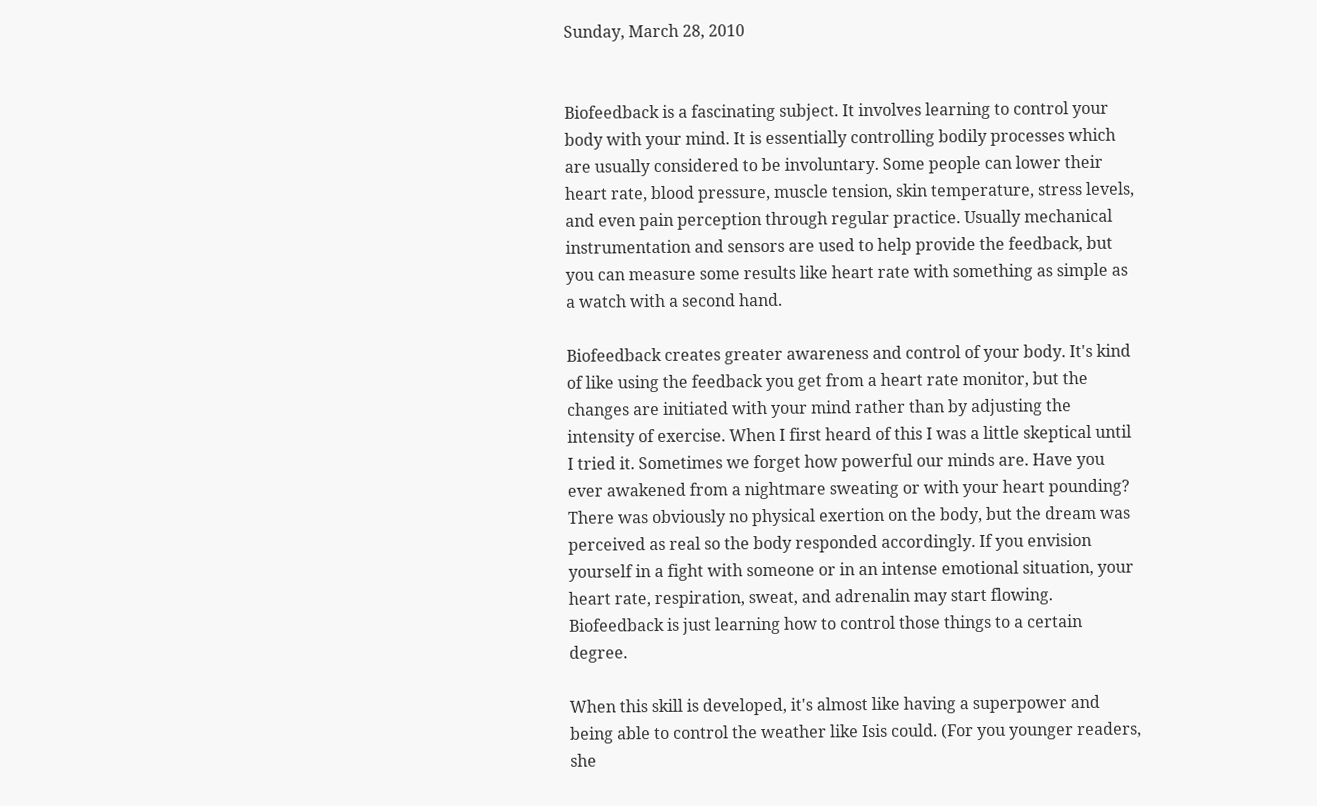Sunday, March 28, 2010


Biofeedback is a fascinating subject. It involves learning to control your body with your mind. It is essentially controlling bodily processes which are usually considered to be involuntary. Some people can lower their heart rate, blood pressure, muscle tension, skin temperature, stress levels, and even pain perception through regular practice. Usually mechanical instrumentation and sensors are used to help provide the feedback, but you can measure some results like heart rate with something as simple as a watch with a second hand.

Biofeedback creates greater awareness and control of your body. It's kind of like using the feedback you get from a heart rate monitor, but the changes are initiated with your mind rather than by adjusting the intensity of exercise. When I first heard of this I was a little skeptical until I tried it. Sometimes we forget how powerful our minds are. Have you ever awakened from a nightmare sweating or with your heart pounding? There was obviously no physical exertion on the body, but the dream was perceived as real so the body responded accordingly. If you envision yourself in a fight with someone or in an intense emotional situation, your heart rate, respiration, sweat, and adrenalin may start flowing. Biofeedback is just learning how to control those things to a certain degree.

When this skill is developed, it's almost like having a superpower and being able to control the weather like Isis could. (For you younger readers, she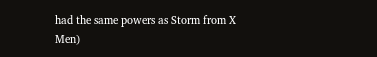had the same powers as Storm from X Men)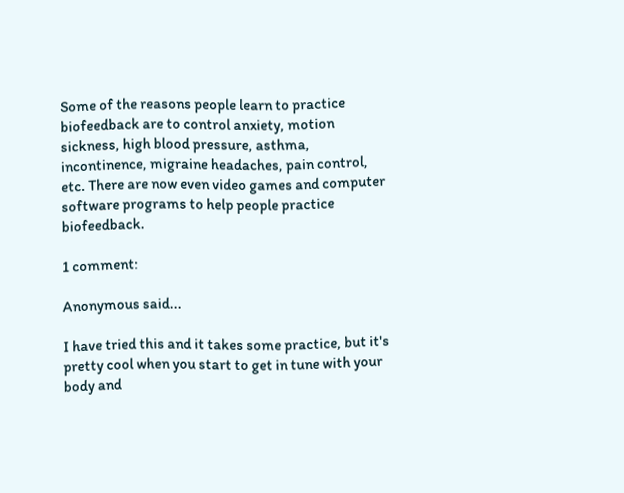Some of the reasons people learn to practice biofeedback are to control anxiety, motion sickness, high blood pressure, asthma, incontinence, migraine headaches, pain control, etc. There are now even video games and computer software programs to help people practice biofeedback.

1 comment:

Anonymous said...

I have tried this and it takes some practice, but it's pretty cool when you start to get in tune with your body and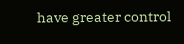have greater control